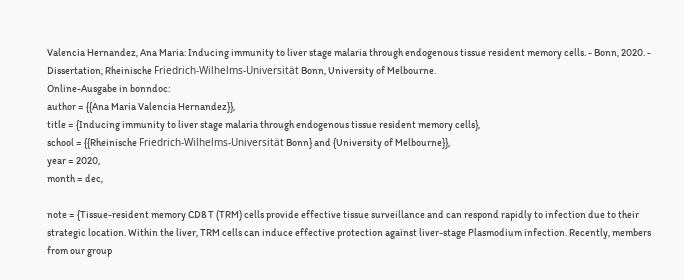Valencia Hernandez, Ana Maria: Inducing immunity to liver stage malaria through endogenous tissue resident memory cells. - Bonn, 2020. - Dissertation, Rheinische Friedrich-Wilhelms-Universität Bonn, University of Melbourne.
Online-Ausgabe in bonndoc:
author = {{Ana Maria Valencia Hernandez}},
title = {Inducing immunity to liver stage malaria through endogenous tissue resident memory cells},
school = {{Rheinische Friedrich-Wilhelms-Universität Bonn} and {University of Melbourne}},
year = 2020,
month = dec,

note = {Tissue-resident memory CD8 T (TRM) cells provide effective tissue surveillance and can respond rapidly to infection due to their strategic location. Within the liver, TRM cells can induce effective protection against liver-stage Plasmodium infection. Recently, members from our group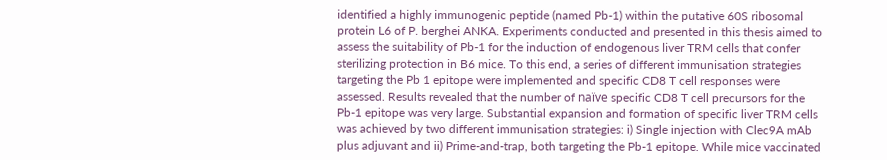identified a highly immunogenic peptide (named Pb-1) within the putative 60S ribosomal protein L6 of P. berghei ANKA. Experiments conducted and presented in this thesis aimed to assess the suitability of Pb-1 for the induction of endogenous liver TRM cells that confer sterilizing protection in B6 mice. To this end, a series of different immunisation strategies targeting the Pb 1 epitope were implemented and specific CD8 T cell responses were assessed. Results revealed that the number of naïve specific CD8 T cell precursors for the Pb-1 epitope was very large. Substantial expansion and formation of specific liver TRM cells was achieved by two different immunisation strategies: i) Single injection with Clec9A mAb plus adjuvant and ii) Prime-and-trap, both targeting the Pb-1 epitope. While mice vaccinated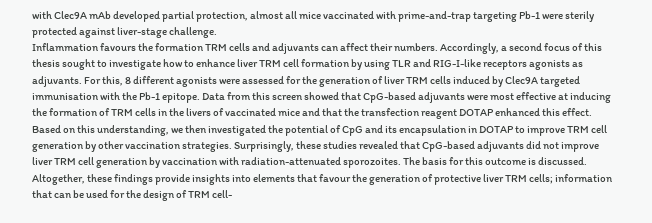with Clec9A mAb developed partial protection, almost all mice vaccinated with prime-and-trap targeting Pb-1 were sterily protected against liver-stage challenge.
Inflammation favours the formation TRM cells and adjuvants can affect their numbers. Accordingly, a second focus of this thesis sought to investigate how to enhance liver TRM cell formation by using TLR and RIG-I-like receptors agonists as adjuvants. For this, 8 different agonists were assessed for the generation of liver TRM cells induced by Clec9A targeted immunisation with the Pb-1 epitope. Data from this screen showed that CpG-based adjuvants were most effective at inducing the formation of TRM cells in the livers of vaccinated mice and that the transfection reagent DOTAP enhanced this effect. Based on this understanding, we then investigated the potential of CpG and its encapsulation in DOTAP to improve TRM cell generation by other vaccination strategies. Surprisingly, these studies revealed that CpG-based adjuvants did not improve liver TRM cell generation by vaccination with radiation-attenuated sporozoites. The basis for this outcome is discussed.
Altogether, these findings provide insights into elements that favour the generation of protective liver TRM cells; information that can be used for the design of TRM cell-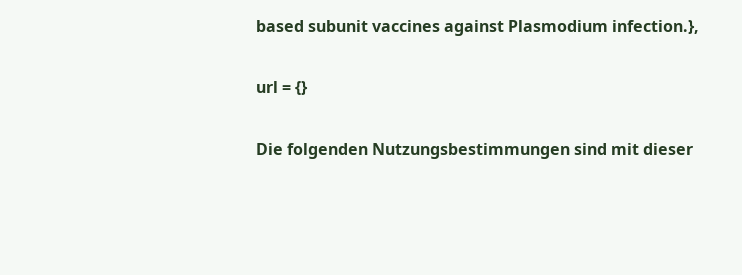based subunit vaccines against Plasmodium infection.},

url = {}

Die folgenden Nutzungsbestimmungen sind mit dieser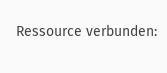Ressource verbunden: